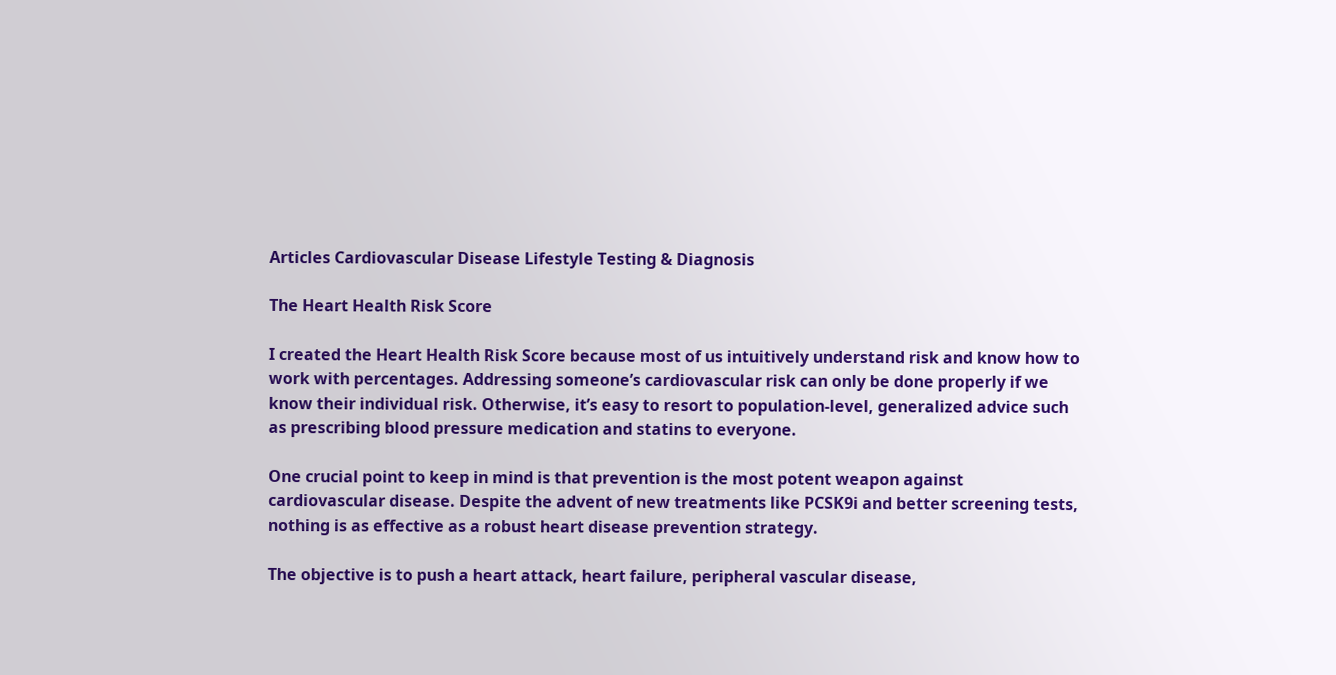Articles Cardiovascular Disease Lifestyle Testing & Diagnosis

The Heart Health Risk Score

I created the Heart Health Risk Score because most of us intuitively understand risk and know how to work with percentages. Addressing someone’s cardiovascular risk can only be done properly if we know their individual risk. Otherwise, it’s easy to resort to population-level, generalized advice such as prescribing blood pressure medication and statins to everyone.

One crucial point to keep in mind is that prevention is the most potent weapon against cardiovascular disease. Despite the advent of new treatments like PCSK9i and better screening tests, nothing is as effective as a robust heart disease prevention strategy.

The objective is to push a heart attack, heart failure, peripheral vascular disease,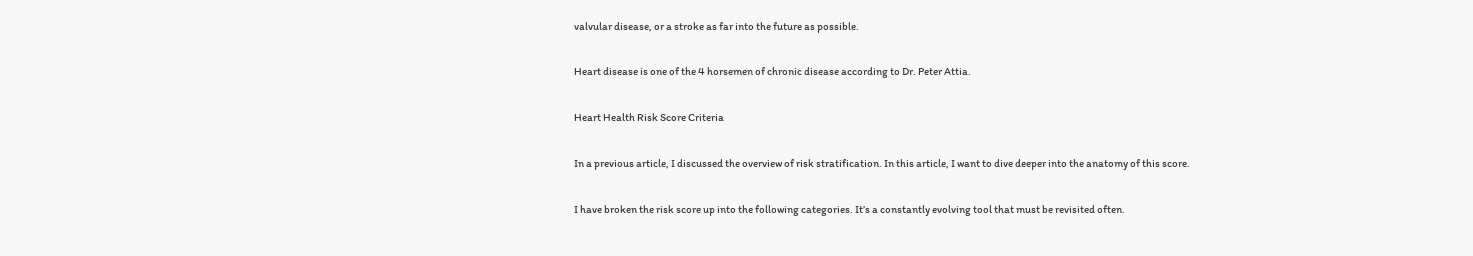valvular disease, or a stroke as far into the future as possible.

Heart disease is one of the 4 horsemen of chronic disease according to Dr. Peter Attia.

Heart Health Risk Score Criteria

In a previous article, I discussed the overview of risk stratification. In this article, I want to dive deeper into the anatomy of this score.

I have broken the risk score up into the following categories. It’s a constantly evolving tool that must be revisited often.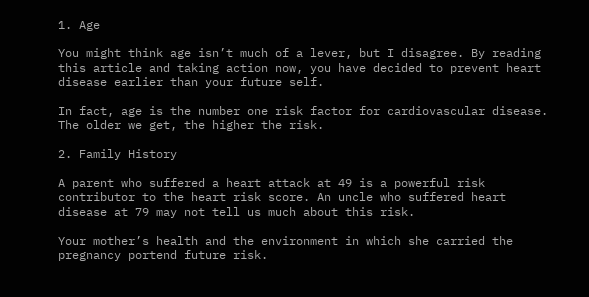1. Age

You might think age isn’t much of a lever, but I disagree. By reading this article and taking action now, you have decided to prevent heart disease earlier than your future self.

In fact, age is the number one risk factor for cardiovascular disease. The older we get, the higher the risk.

2. Family History

A parent who suffered a heart attack at 49 is a powerful risk contributor to the heart risk score. An uncle who suffered heart disease at 79 may not tell us much about this risk.

Your mother’s health and the environment in which she carried the pregnancy portend future risk.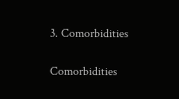3. Comorbidities

Comorbidities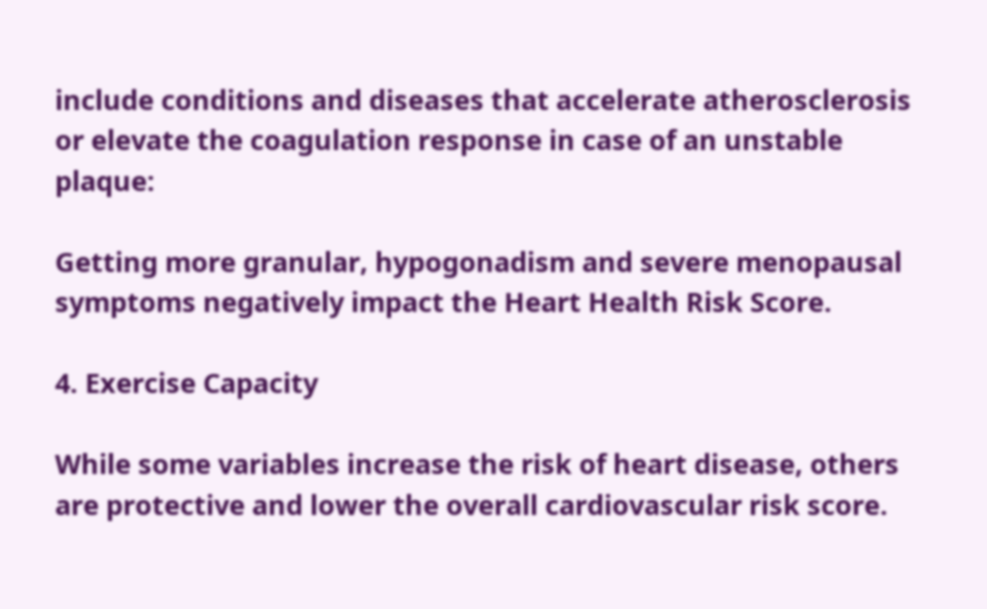include conditions and diseases that accelerate atherosclerosis or elevate the coagulation response in case of an unstable plaque:

Getting more granular, hypogonadism and severe menopausal symptoms negatively impact the Heart Health Risk Score.

4. Exercise Capacity

While some variables increase the risk of heart disease, others are protective and lower the overall cardiovascular risk score.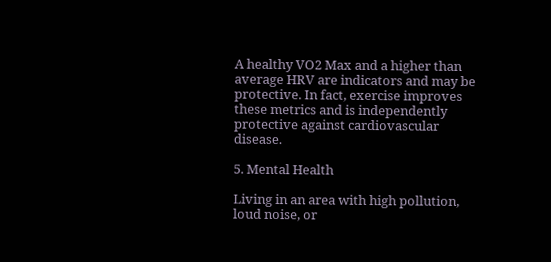A healthy VO2 Max and a higher than average HRV are indicators and may be protective. In fact, exercise improves these metrics and is independently protective against cardiovascular disease.

5. Mental Health

Living in an area with high pollution, loud noise, or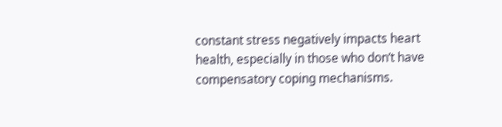constant stress negatively impacts heart health, especially in those who don’t have compensatory coping mechanisms.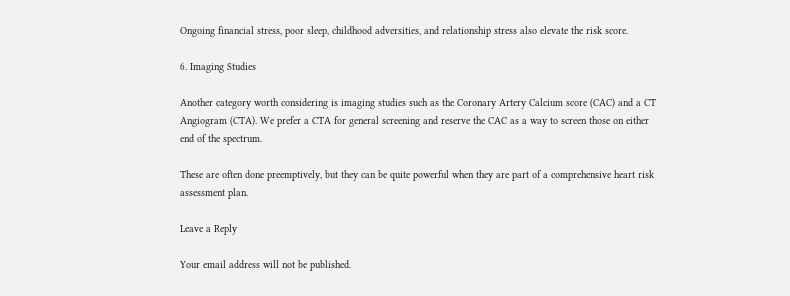Ongoing financial stress, poor sleep, childhood adversities, and relationship stress also elevate the risk score.

6. Imaging Studies

Another category worth considering is imaging studies such as the Coronary Artery Calcium score (CAC) and a CT Angiogram (CTA). We prefer a CTA for general screening and reserve the CAC as a way to screen those on either end of the spectrum.

These are often done preemptively, but they can be quite powerful when they are part of a comprehensive heart risk assessment plan.

Leave a Reply

Your email address will not be published.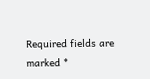Required fields are marked *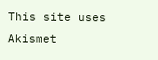This site uses Akismet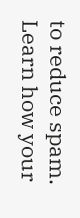to reduce spam. Learn how your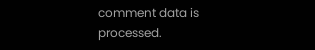comment data is processed.